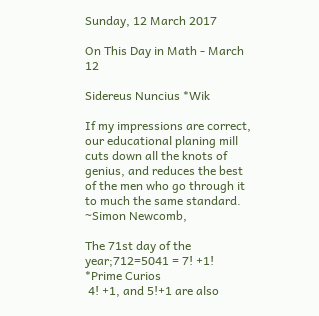Sunday, 12 March 2017

On This Day in Math - March 12

Sidereus Nuncius *Wik

If my impressions are correct, our educational planing mill cuts down all the knots of genius, and reduces the best of the men who go through it to much the same standard.
~Simon Newcomb,

The 71st day of the year;712=5041 = 7! +1! *Prime Curios
 4! +1, and 5!+1 are also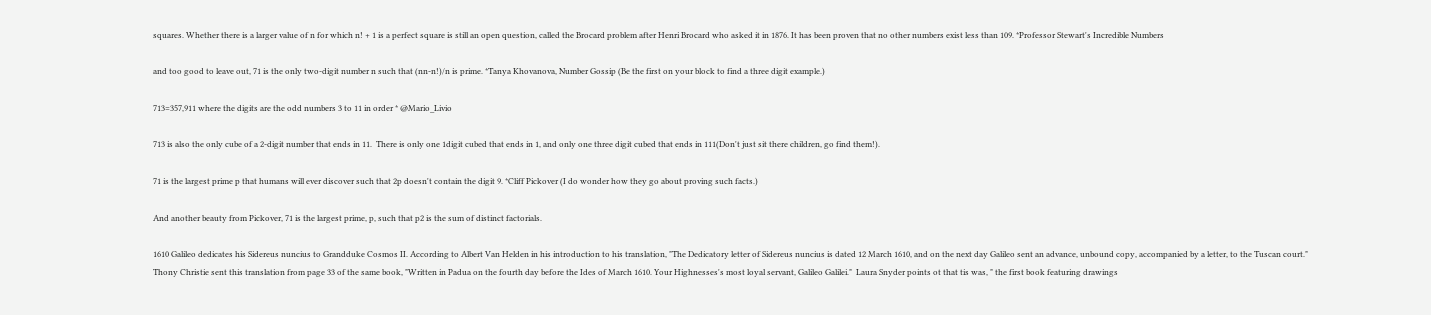squares. Whether there is a larger value of n for which n! + 1 is a perfect square is still an open question, called the Brocard problem after Henri Brocard who asked it in 1876. It has been proven that no other numbers exist less than 109. *Professor Stewart's Incredible Numbers

and too good to leave out, 71 is the only two-digit number n such that (nn-n!)/n is prime. *Tanya Khovanova, Number Gossip (Be the first on your block to find a three digit example.)

713=357,911 where the digits are the odd numbers 3 to 11 in order * @Mario_Livio

713 is also the only cube of a 2-digit number that ends in 11.  There is only one 1digit cubed that ends in 1, and only one three digit cubed that ends in 111(Don't just sit there children, go find them!).

71 is the largest prime p that humans will ever discover such that 2p doesn't contain the digit 9. *Cliff Pickover (I do wonder how they go about proving such facts.)

And another beauty from Pickover, 71 is the largest prime, p, such that p2 is the sum of distinct factorials.

1610 Galileo dedicates his Sidereus nuncius to Grandduke Cosmos II. According to Albert Van Helden in his introduction to his translation, "The Dedicatory letter of Sidereus nuncius is dated 12 March 1610, and on the next day Galileo sent an advance, unbound copy, accompanied by a letter, to the Tuscan court."
Thony Christie sent this translation from page 33 of the same book, "Written in Padua on the fourth day before the Ides of March 1610. Your Highnesses's most loyal servant, Galileo Galilei."  Laura Snyder points ot that tis was, " the first book featuring drawings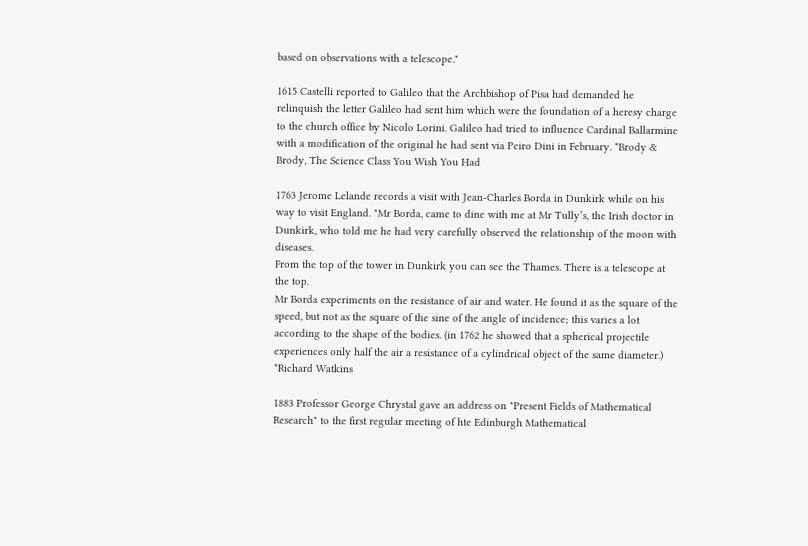based on observations with a telescope."

1615 Castelli reported to Galileo that the Archbishop of Pisa had demanded he relinquish the letter Galileo had sent him which were the foundation of a heresy charge to the church office by Nicolo Lorini. Galileo had tried to influence Cardinal Ballarmine with a modification of the original he had sent via Peiro Dini in February. *Brody & Brody, The Science Class You Wish You Had

1763 Jerome Lelande records a visit with Jean-Charles Borda in Dunkirk while on his way to visit England. "Mr Borda, came to dine with me at Mr Tully’s, the Irish doctor in Dunkirk, who told me he had very carefully observed the relationship of the moon with diseases.
From the top of the tower in Dunkirk you can see the Thames. There is a telescope at the top.
Mr Borda experiments on the resistance of air and water. He found it as the square of the speed, but not as the square of the sine of the angle of incidence; this varies a lot according to the shape of the bodies. (in 1762 he showed that a spherical projectile experiences only half the air a resistance of a cylindrical object of the same diameter.) *Richard Watkins

1883 Professor George Chrystal gave an address on "Present Fields of Mathematical Research" to the first regular meeting of hte Edinburgh Mathematical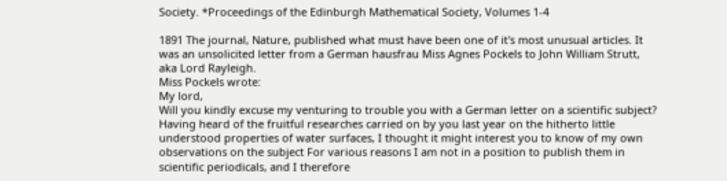Society. *Proceedings of the Edinburgh Mathematical Society, Volumes 1-4

1891 The journal, Nature, published what must have been one of it's most unusual articles. It was an unsolicited letter from a German hausfrau Miss Agnes Pockels to John William Strutt, aka Lord Rayleigh.
Miss Pockels wrote:
My lord,
Will you kindly excuse my venturing to trouble you with a German letter on a scientific subject? Having heard of the fruitful researches carried on by you last year on the hitherto little understood properties of water surfaces, I thought it might interest you to know of my own observations on the subject For various reasons I am not in a position to publish them in scientific periodicals, and I therefore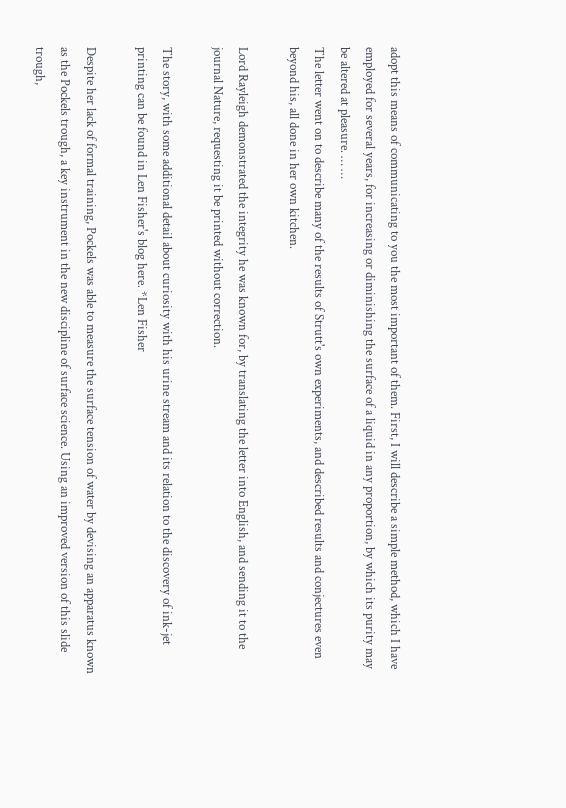adopt this means of communicating to you the most important of them. First, I will describe a simple method, which I have employed for several years, for increasing or diminishing the surface of a liquid in any proportion, by which its purity may be altered at pleasure. … …
The letter went on to describe many of the results of Strutt's own experiments, and described results and conjectures even beyond his, all done in her own kitchen.

Lord Rayleigh demonstrated the integrity he was known for, by translating the letter into English, and sending it to the journal Nature, requesting it be printed without correction.

The story, with some additional detail about curiosity with his urine stream and its relation to the discovery of ink-jet printing can be found in Len Fisher's blog here. *Len Fisher

Despite her lack of formal training, Pockels was able to measure the surface tension of water by devising an apparatus known as the Pockels trough, a key instrument in the new discipline of surface science. Using an improved version of this slide trough,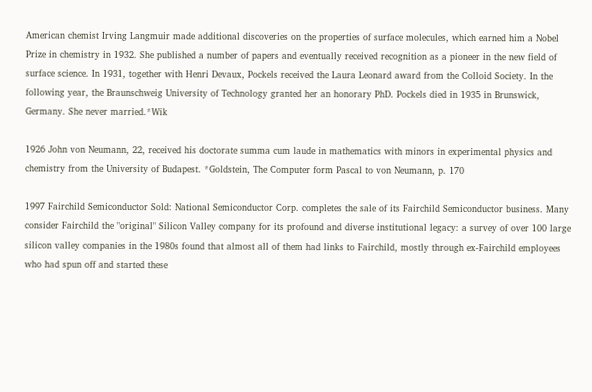American chemist Irving Langmuir made additional discoveries on the properties of surface molecules, which earned him a Nobel Prize in chemistry in 1932. She published a number of papers and eventually received recognition as a pioneer in the new field of surface science. In 1931, together with Henri Devaux, Pockels received the Laura Leonard award from the Colloid Society. In the following year, the Braunschweig University of Technology granted her an honorary PhD. Pockels died in 1935 in Brunswick, Germany. She never married.*Wik

1926 John von Neumann, 22, received his doctorate summa cum laude in mathematics with minors in experimental physics and chemistry from the University of Budapest. *Goldstein, The Computer form Pascal to von Neumann, p. 170

1997 Fairchild Semiconductor Sold: National Semiconductor Corp. completes the sale of its Fairchild Semiconductor business. Many consider Fairchild the "original" Silicon Valley company for its profound and diverse institutional legacy: a survey of over 100 large silicon valley companies in the 1980s found that almost all of them had links to Fairchild, mostly through ex-Fairchild employees who had spun off and started these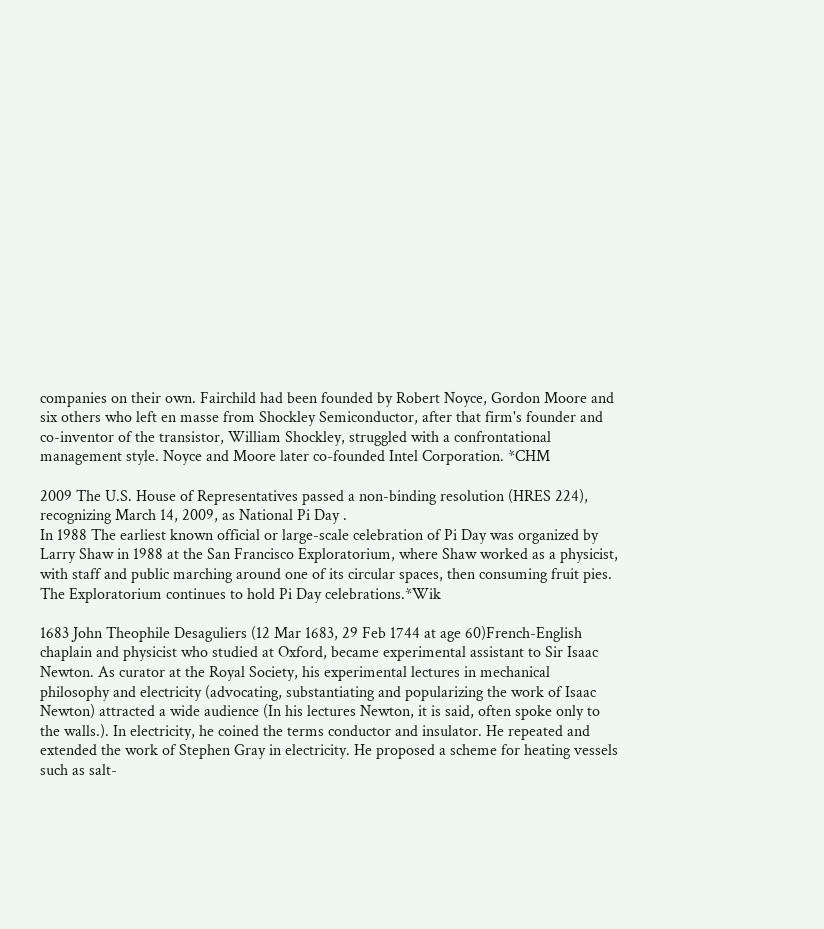companies on their own. Fairchild had been founded by Robert Noyce, Gordon Moore and six others who left en masse from Shockley Semiconductor, after that firm's founder and co-inventor of the transistor, William Shockley, struggled with a confrontational management style. Noyce and Moore later co-founded Intel Corporation. *CHM

2009 The U.S. House of Representatives passed a non-binding resolution (HRES 224), recognizing March 14, 2009, as National Pi Day .
In 1988 The earliest known official or large-scale celebration of Pi Day was organized by Larry Shaw in 1988 at the San Francisco Exploratorium, where Shaw worked as a physicist, with staff and public marching around one of its circular spaces, then consuming fruit pies. The Exploratorium continues to hold Pi Day celebrations.*Wik

1683 John Theophile Desaguliers (12 Mar 1683, 29 Feb 1744 at age 60)French-English chaplain and physicist who studied at Oxford, became experimental assistant to Sir Isaac Newton. As curator at the Royal Society, his experimental lectures in mechanical philosophy and electricity (advocating, substantiating and popularizing the work of Isaac Newton) attracted a wide audience (In his lectures Newton, it is said, often spoke only to the walls.). In electricity, he coined the terms conductor and insulator. He repeated and extended the work of Stephen Gray in electricity. He proposed a scheme for heating vessels such as salt-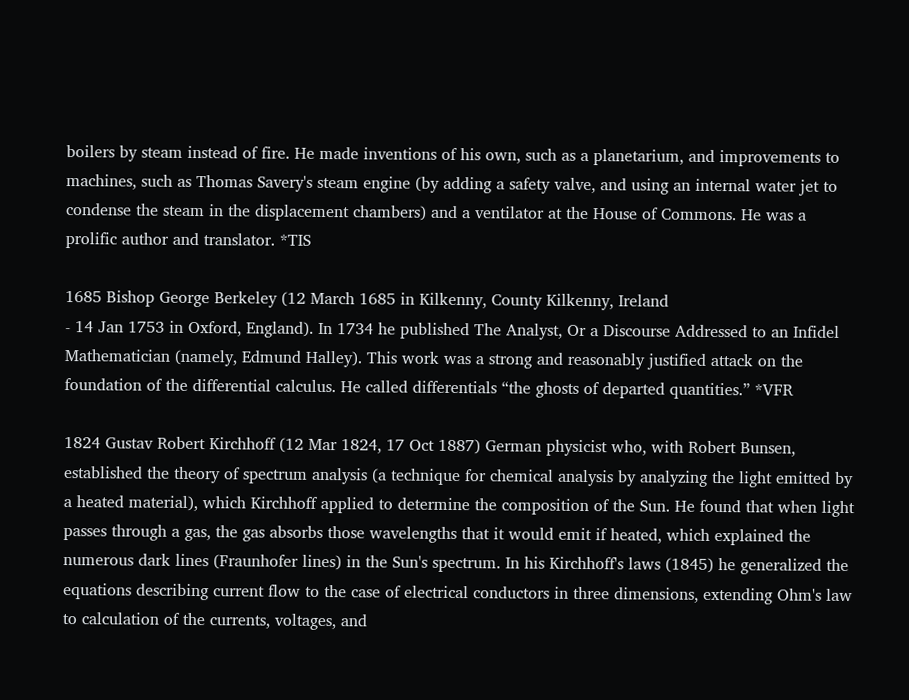boilers by steam instead of fire. He made inventions of his own, such as a planetarium, and improvements to machines, such as Thomas Savery's steam engine (by adding a safety valve, and using an internal water jet to condense the steam in the displacement chambers) and a ventilator at the House of Commons. He was a prolific author and translator. *TIS

1685 Bishop George Berkeley (12 March 1685 in Kilkenny, County Kilkenny, Ireland
- 14 Jan 1753 in Oxford, England). In 1734 he published The Analyst, Or a Discourse Addressed to an Infidel Mathematician (namely, Edmund Halley). This work was a strong and reasonably justified attack on the foundation of the differential calculus. He called differentials “the ghosts of departed quantities.” *VFR

1824 Gustav Robert Kirchhoff (12 Mar 1824, 17 Oct 1887) German physicist who, with Robert Bunsen, established the theory of spectrum analysis (a technique for chemical analysis by analyzing the light emitted by a heated material), which Kirchhoff applied to determine the composition of the Sun. He found that when light passes through a gas, the gas absorbs those wavelengths that it would emit if heated, which explained the numerous dark lines (Fraunhofer lines) in the Sun's spectrum. In his Kirchhoff's laws (1845) he generalized the equations describing current flow to the case of electrical conductors in three dimensions, extending Ohm's law to calculation of the currents, voltages, and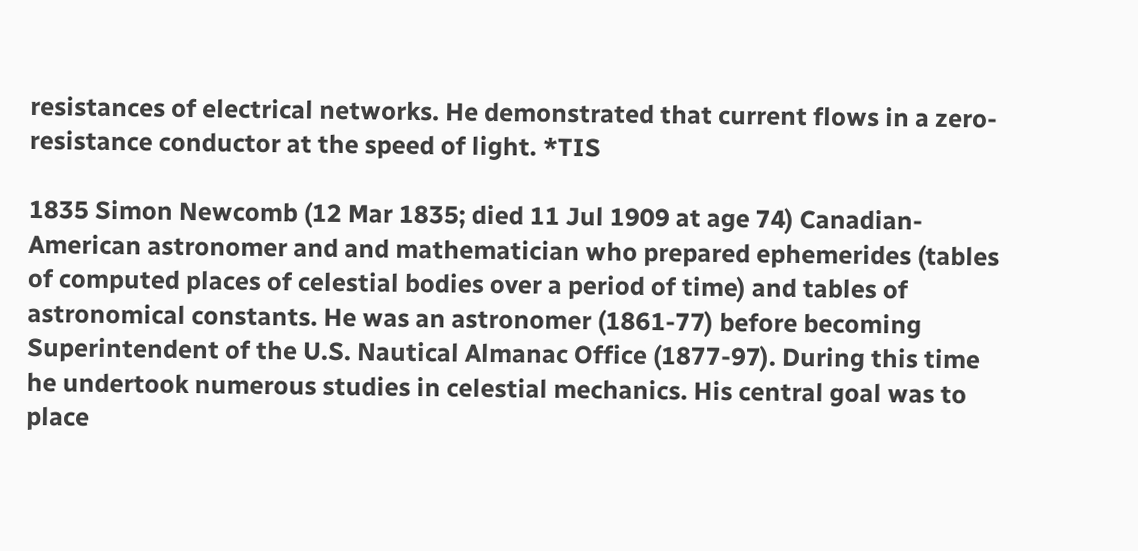resistances of electrical networks. He demonstrated that current flows in a zero-resistance conductor at the speed of light. *TIS

1835 Simon Newcomb (12 Mar 1835; died 11 Jul 1909 at age 74) Canadian-American astronomer and and mathematician who prepared ephemerides (tables of computed places of celestial bodies over a period of time) and tables of astronomical constants. He was an astronomer (1861-77) before becoming Superintendent of the U.S. Nautical Almanac Office (1877-97). During this time he undertook numerous studies in celestial mechanics. His central goal was to place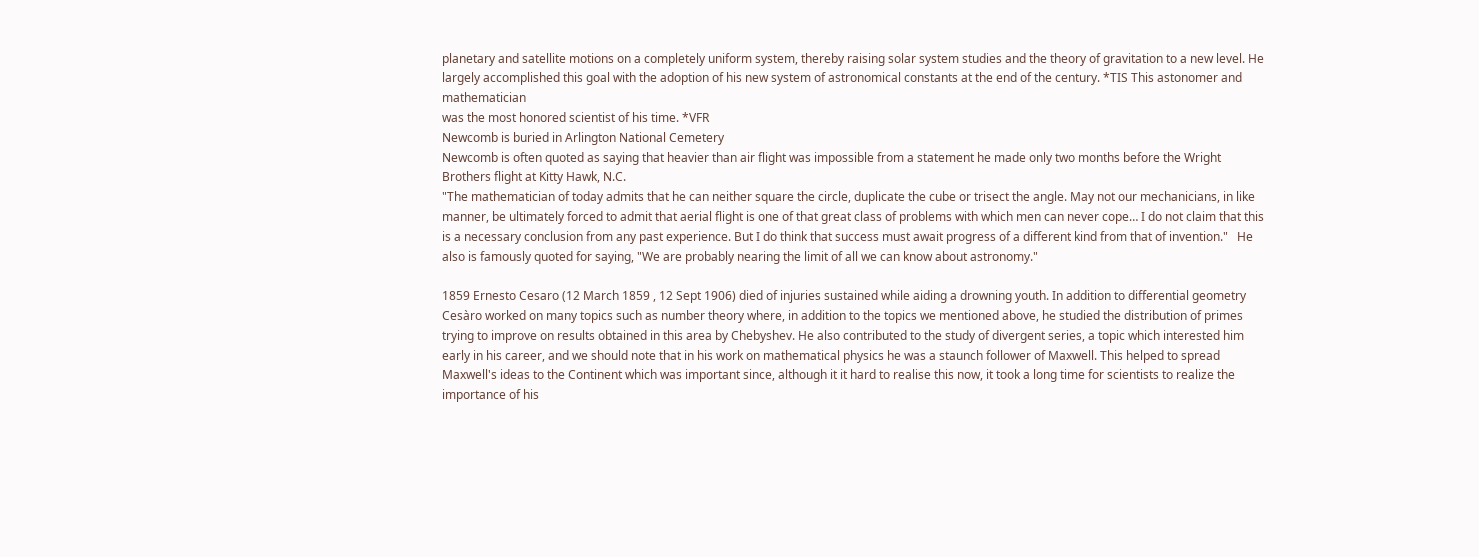planetary and satellite motions on a completely uniform system, thereby raising solar system studies and the theory of gravitation to a new level. He largely accomplished this goal with the adoption of his new system of astronomical constants at the end of the century. *TIS This astonomer and mathematician
was the most honored scientist of his time. *VFR
Newcomb is buried in Arlington National Cemetery
Newcomb is often quoted as saying that heavier than air flight was impossible from a statement he made only two months before the Wright Brothers flight at Kitty Hawk, N.C.
"The mathematician of today admits that he can neither square the circle, duplicate the cube or trisect the angle. May not our mechanicians, in like manner, be ultimately forced to admit that aerial flight is one of that great class of problems with which men can never cope… I do not claim that this is a necessary conclusion from any past experience. But I do think that success must await progress of a different kind from that of invention."   He also is famously quoted for saying, "We are probably nearing the limit of all we can know about astronomy."

1859 Ernesto Cesaro (12 March 1859 , 12 Sept 1906) died of injuries sustained while aiding a drowning youth. In addition to differential geometry Cesàro worked on many topics such as number theory where, in addition to the topics we mentioned above, he studied the distribution of primes trying to improve on results obtained in this area by Chebyshev. He also contributed to the study of divergent series, a topic which interested him early in his career, and we should note that in his work on mathematical physics he was a staunch follower of Maxwell. This helped to spread Maxwell's ideas to the Continent which was important since, although it it hard to realise this now, it took a long time for scientists to realize the importance of his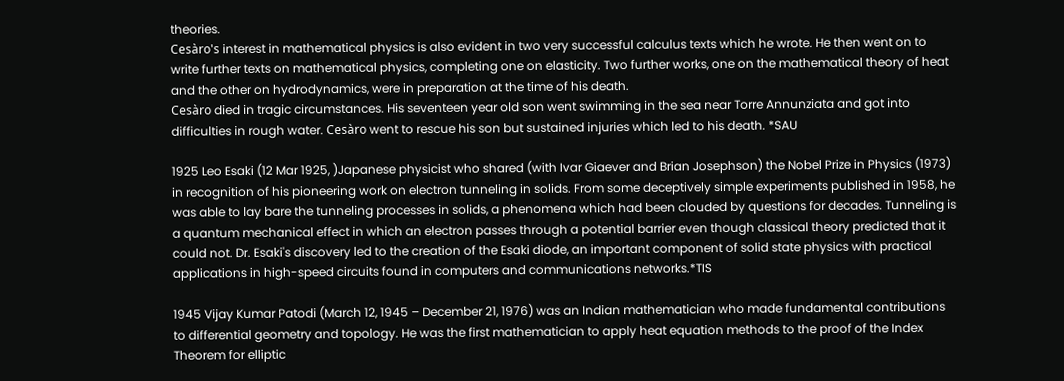theories.
Cesàro's interest in mathematical physics is also evident in two very successful calculus texts which he wrote. He then went on to write further texts on mathematical physics, completing one on elasticity. Two further works, one on the mathematical theory of heat and the other on hydrodynamics, were in preparation at the time of his death.
Cesàro died in tragic circumstances. His seventeen year old son went swimming in the sea near Torre Annunziata and got into difficulties in rough water. Cesàro went to rescue his son but sustained injuries which led to his death. *SAU

1925 Leo Esaki (12 Mar 1925, )Japanese physicist who shared (with Ivar Giaever and Brian Josephson) the Nobel Prize in Physics (1973) in recognition of his pioneering work on electron tunneling in solids. From some deceptively simple experiments published in 1958, he was able to lay bare the tunneling processes in solids, a phenomena which had been clouded by questions for decades. Tunneling is a quantum mechanical effect in which an electron passes through a potential barrier even though classical theory predicted that it could not. Dr. Esaki's discovery led to the creation of the Esaki diode, an important component of solid state physics with practical applications in high-speed circuits found in computers and communications networks.*TIS

1945 Vijay Kumar Patodi (March 12, 1945 – December 21, 1976) was an Indian mathematician who made fundamental contributions to differential geometry and topology. He was the first mathematician to apply heat equation methods to the proof of the Index Theorem for elliptic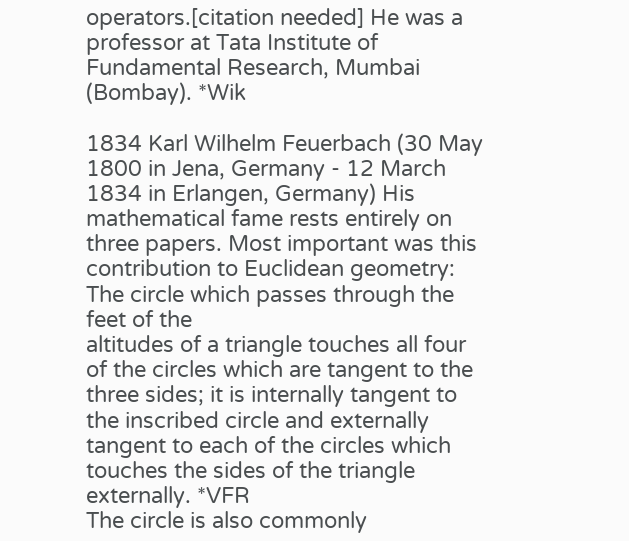operators.[citation needed] He was a professor at Tata Institute of Fundamental Research, Mumbai (Bombay). *Wik

1834 Karl Wilhelm Feuerbach (30 May 1800 in Jena, Germany - 12 March 1834 in Erlangen, Germany) His mathematical fame rests entirely on three papers. Most important was this contribution to Euclidean geometry: The circle which passes through the feet of the
altitudes of a triangle touches all four of the circles which are tangent to the three sides; it is internally tangent to the inscribed circle and externally tangent to each of the circles which touches the sides of the triangle externally. *VFR
The circle is also commonly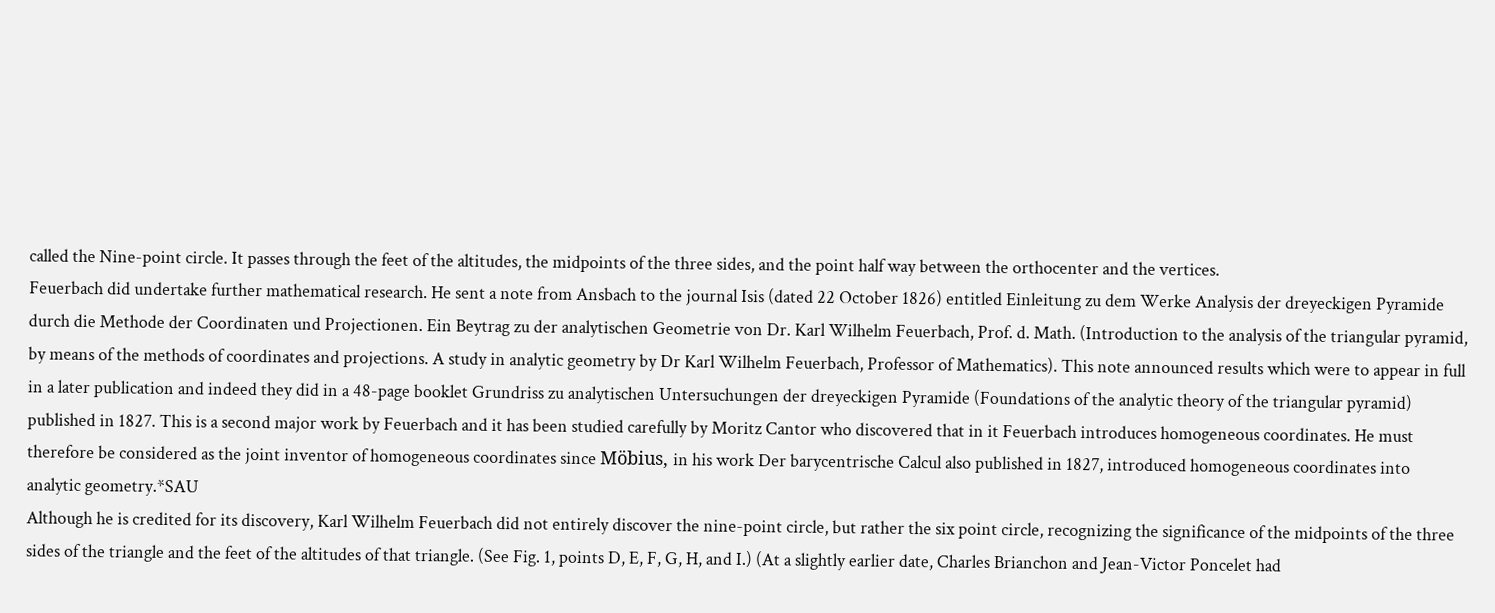called the Nine-point circle. It passes through the feet of the altitudes, the midpoints of the three sides, and the point half way between the orthocenter and the vertices.
Feuerbach did undertake further mathematical research. He sent a note from Ansbach to the journal Isis (dated 22 October 1826) entitled Einleitung zu dem Werke Analysis der dreyeckigen Pyramide durch die Methode der Coordinaten und Projectionen. Ein Beytrag zu der analytischen Geometrie von Dr. Karl Wilhelm Feuerbach, Prof. d. Math. (Introduction to the analysis of the triangular pyramid, by means of the methods of coordinates and projections. A study in analytic geometry by Dr Karl Wilhelm Feuerbach, Professor of Mathematics). This note announced results which were to appear in full in a later publication and indeed they did in a 48-page booklet Grundriss zu analytischen Untersuchungen der dreyeckigen Pyramide (Foundations of the analytic theory of the triangular pyramid) published in 1827. This is a second major work by Feuerbach and it has been studied carefully by Moritz Cantor who discovered that in it Feuerbach introduces homogeneous coordinates. He must therefore be considered as the joint inventor of homogeneous coordinates since Möbius, in his work Der barycentrische Calcul also published in 1827, introduced homogeneous coordinates into analytic geometry.*SAU
Although he is credited for its discovery, Karl Wilhelm Feuerbach did not entirely discover the nine-point circle, but rather the six point circle, recognizing the significance of the midpoints of the three sides of the triangle and the feet of the altitudes of that triangle. (See Fig. 1, points D, E, F, G, H, and I.) (At a slightly earlier date, Charles Brianchon and Jean-Victor Poncelet had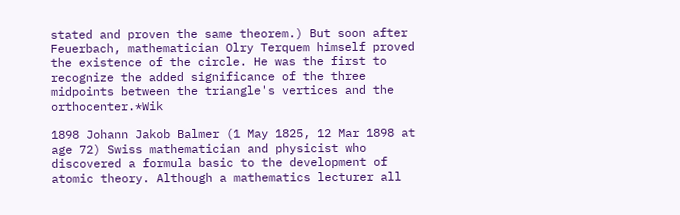stated and proven the same theorem.) But soon after Feuerbach, mathematician Olry Terquem himself proved the existence of the circle. He was the first to recognize the added significance of the three midpoints between the triangle's vertices and the orthocenter.*Wik

1898 Johann Jakob Balmer (1 May 1825, 12 Mar 1898 at age 72) Swiss mathematician and physicist who discovered a formula basic to the development of atomic theory. Although a mathematics lecturer all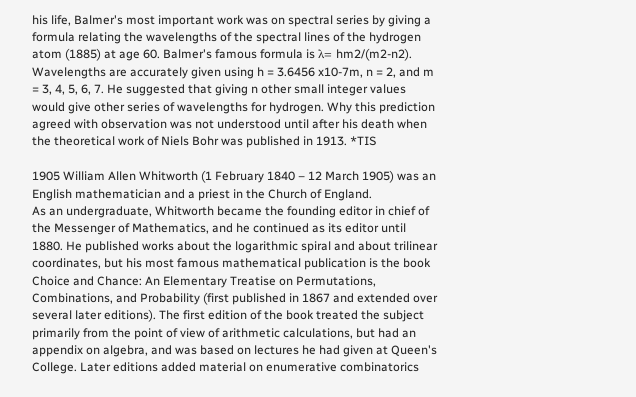his life, Balmer's most important work was on spectral series by giving a formula relating the wavelengths of the spectral lines of the hydrogen atom (1885) at age 60. Balmer's famous formula is λ= hm2/(m2-n2). Wavelengths are accurately given using h = 3.6456 x10-7m, n = 2, and m = 3, 4, 5, 6, 7. He suggested that giving n other small integer values would give other series of wavelengths for hydrogen. Why this prediction agreed with observation was not understood until after his death when the theoretical work of Niels Bohr was published in 1913. *TIS

1905 William Allen Whitworth (1 February 1840 – 12 March 1905) was an English mathematician and a priest in the Church of England.
As an undergraduate, Whitworth became the founding editor in chief of the Messenger of Mathematics, and he continued as its editor until 1880. He published works about the logarithmic spiral and about trilinear coordinates, but his most famous mathematical publication is the book Choice and Chance: An Elementary Treatise on Permutations, Combinations, and Probability (first published in 1867 and extended over several later editions). The first edition of the book treated the subject primarily from the point of view of arithmetic calculations, but had an appendix on algebra, and was based on lectures he had given at Queen's College. Later editions added material on enumerative combinatorics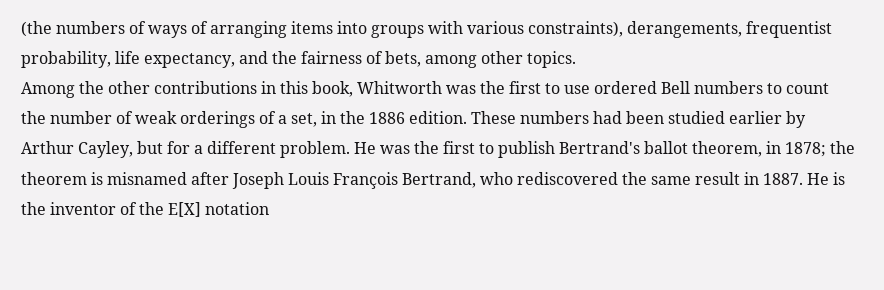(the numbers of ways of arranging items into groups with various constraints), derangements, frequentist probability, life expectancy, and the fairness of bets, among other topics.
Among the other contributions in this book, Whitworth was the first to use ordered Bell numbers to count the number of weak orderings of a set, in the 1886 edition. These numbers had been studied earlier by Arthur Cayley, but for a different problem. He was the first to publish Bertrand's ballot theorem, in 1878; the theorem is misnamed after Joseph Louis François Bertrand, who rediscovered the same result in 1887. He is the inventor of the E[X] notation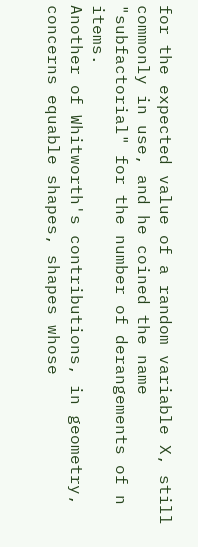for the expected value of a random variable X, still commonly in use, and he coined the name "subfactorial" for the number of derangements of n items.
Another of Whitworth's contributions, in geometry, concerns equable shapes, shapes whose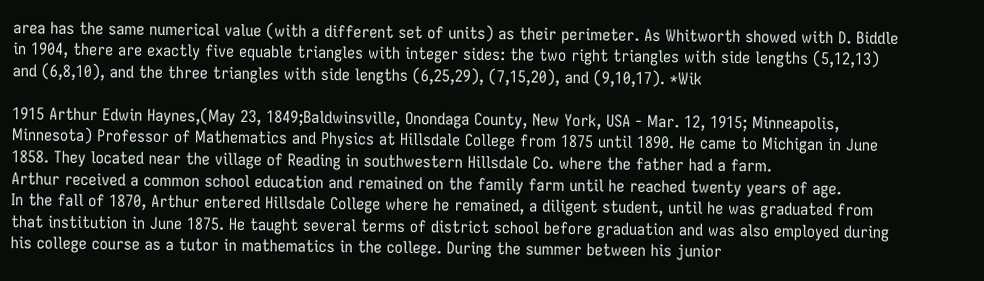area has the same numerical value (with a different set of units) as their perimeter. As Whitworth showed with D. Biddle in 1904, there are exactly five equable triangles with integer sides: the two right triangles with side lengths (5,12,13) and (6,8,10), and the three triangles with side lengths (6,25,29), (7,15,20), and (9,10,17). *Wik

1915 Arthur Edwin Haynes,(May 23, 1849;Baldwinsville, Onondaga County, New York, USA - Mar. 12, 1915; Minneapolis, Minnesota) Professor of Mathematics and Physics at Hillsdale College from 1875 until 1890. He came to Michigan in June 1858. They located near the village of Reading in southwestern Hillsdale Co. where the father had a farm.
Arthur received a common school education and remained on the family farm until he reached twenty years of age.
In the fall of 1870, Arthur entered Hillsdale College where he remained, a diligent student, until he was graduated from that institution in June 1875. He taught several terms of district school before graduation and was also employed during his college course as a tutor in mathematics in the college. During the summer between his junior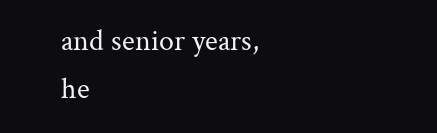and senior years, he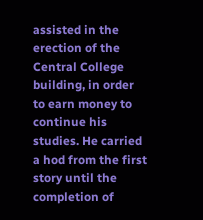assisted in the erection of the Central College building, in order to earn money to continue his studies. He carried a hod from the first story until the completion of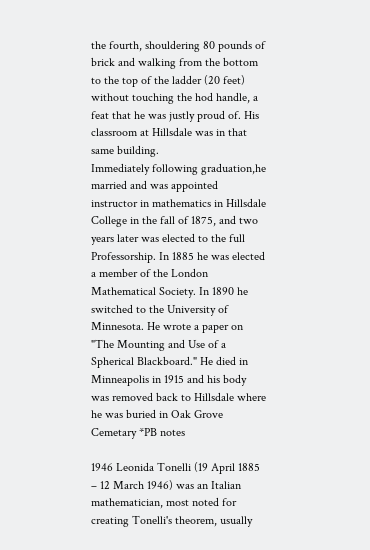the fourth, shouldering 80 pounds of brick and walking from the bottom to the top of the ladder (20 feet) without touching the hod handle, a feat that he was justly proud of. His classroom at Hillsdale was in that same building.
Immediately following graduation,he married and was appointed instructor in mathematics in Hillsdale College in the fall of 1875, and two years later was elected to the full Professorship. In 1885 he was elected a member of the London Mathematical Society. In 1890 he switched to the University of Minnesota. He wrote a paper on "The Mounting and Use of a Spherical Blackboard." He died in Minneapolis in 1915 and his body was removed back to Hillsdale where he was buried in Oak Grove Cemetary *PB notes

1946 Leonida Tonelli (19 April 1885 – 12 March 1946) was an Italian mathematician, most noted for creating Tonelli's theorem, usually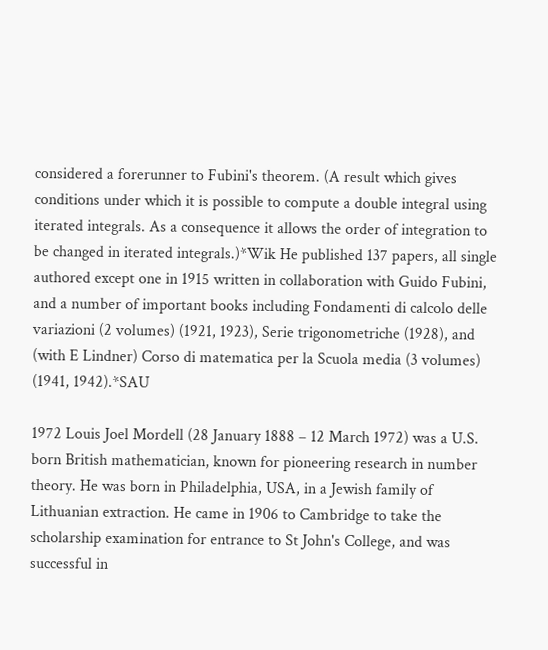considered a forerunner to Fubini's theorem. (A result which gives conditions under which it is possible to compute a double integral using iterated integrals. As a consequence it allows the order of integration to be changed in iterated integrals.)*Wik He published 137 papers, all single authored except one in 1915 written in collaboration with Guido Fubini, and a number of important books including Fondamenti di calcolo delle variazioni (2 volumes) (1921, 1923), Serie trigonometriche (1928), and (with E Lindner) Corso di matematica per la Scuola media (3 volumes) (1941, 1942).*SAU

1972 Louis Joel Mordell (28 January 1888 – 12 March 1972) was a U.S. born British mathematician, known for pioneering research in number theory. He was born in Philadelphia, USA, in a Jewish family of Lithuanian extraction. He came in 1906 to Cambridge to take the scholarship examination for entrance to St John's College, and was successful in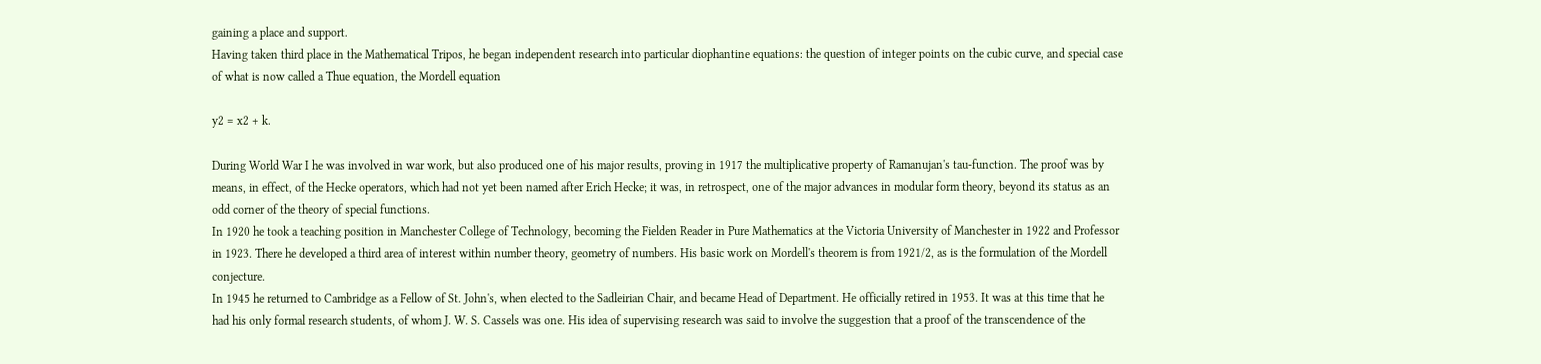gaining a place and support.
Having taken third place in the Mathematical Tripos, he began independent research into particular diophantine equations: the question of integer points on the cubic curve, and special case of what is now called a Thue equation, the Mordell equation

y2 = x2 + k.

During World War I he was involved in war work, but also produced one of his major results, proving in 1917 the multiplicative property of Ramanujan's tau-function. The proof was by means, in effect, of the Hecke operators, which had not yet been named after Erich Hecke; it was, in retrospect, one of the major advances in modular form theory, beyond its status as an odd corner of the theory of special functions.
In 1920 he took a teaching position in Manchester College of Technology, becoming the Fielden Reader in Pure Mathematics at the Victoria University of Manchester in 1922 and Professor in 1923. There he developed a third area of interest within number theory, geometry of numbers. His basic work on Mordell's theorem is from 1921/2, as is the formulation of the Mordell conjecture.
In 1945 he returned to Cambridge as a Fellow of St. John's, when elected to the Sadleirian Chair, and became Head of Department. He officially retired in 1953. It was at this time that he had his only formal research students, of whom J. W. S. Cassels was one. His idea of supervising research was said to involve the suggestion that a proof of the transcendence of the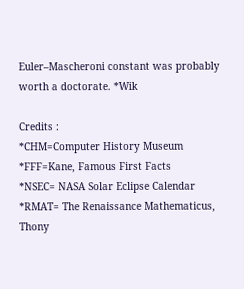Euler–Mascheroni constant was probably worth a doctorate. *Wik

Credits :
*CHM=Computer History Museum
*FFF=Kane, Famous First Facts
*NSEC= NASA Solar Eclipse Calendar
*RMAT= The Renaissance Mathematicus, Thony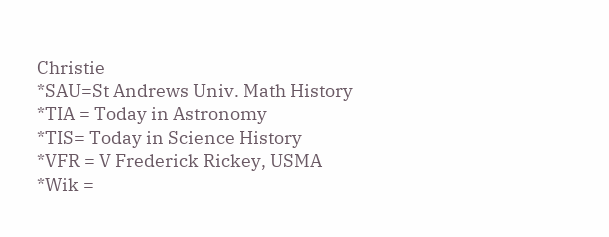Christie
*SAU=St Andrews Univ. Math History
*TIA = Today in Astronomy
*TIS= Today in Science History
*VFR = V Frederick Rickey, USMA
*Wik =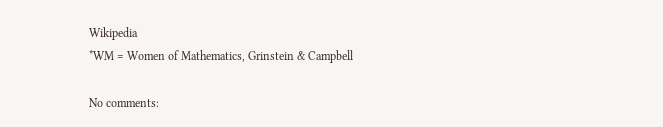Wikipedia
*WM = Women of Mathematics, Grinstein & Campbell

No comments: